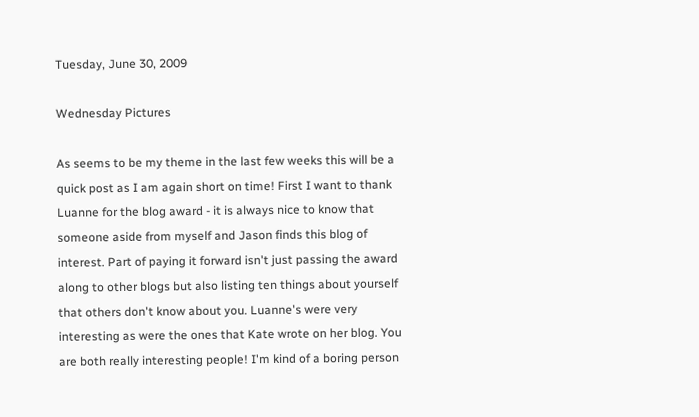Tuesday, June 30, 2009

Wednesday Pictures

As seems to be my theme in the last few weeks this will be a quick post as I am again short on time! First I want to thank Luanne for the blog award - it is always nice to know that someone aside from myself and Jason finds this blog of interest. Part of paying it forward isn't just passing the award along to other blogs but also listing ten things about yourself that others don't know about you. Luanne's were very interesting as were the ones that Kate wrote on her blog. You are both really interesting people! I'm kind of a boring person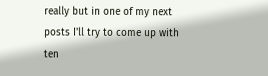really but in one of my next posts I'll try to come up with ten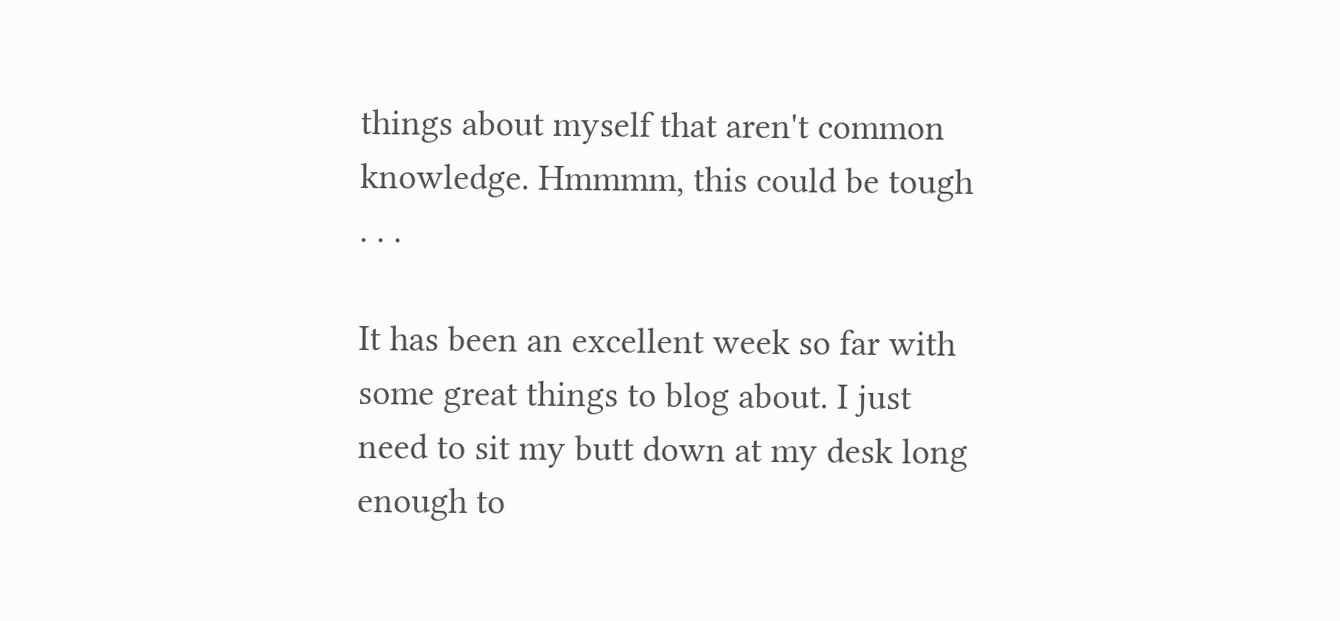things about myself that aren't common knowledge. Hmmmm, this could be tough . . .

It has been an excellent week so far with some great things to blog about. I just need to sit my butt down at my desk long enough to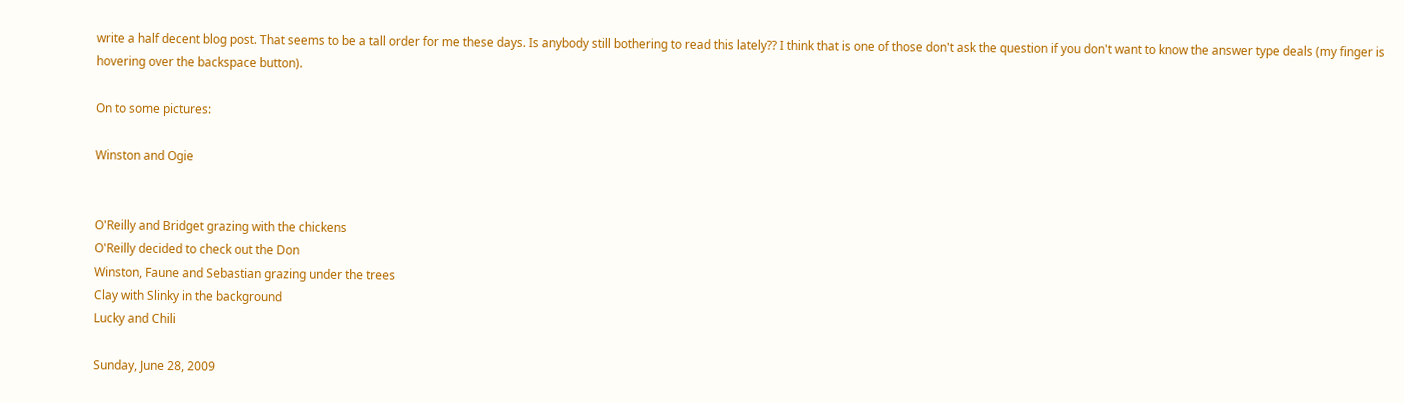write a half decent blog post. That seems to be a tall order for me these days. Is anybody still bothering to read this lately?? I think that is one of those don't ask the question if you don't want to know the answer type deals (my finger is hovering over the backspace button).

On to some pictures:

Winston and Ogie


O'Reilly and Bridget grazing with the chickens
O'Reilly decided to check out the Don
Winston, Faune and Sebastian grazing under the trees
Clay with Slinky in the background
Lucky and Chili

Sunday, June 28, 2009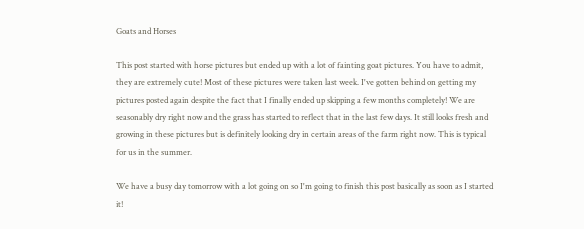Goats and Horses

This post started with horse pictures but ended up with a lot of fainting goat pictures. You have to admit, they are extremely cute! Most of these pictures were taken last week. I've gotten behind on getting my pictures posted again despite the fact that I finally ended up skipping a few months completely! We are seasonably dry right now and the grass has started to reflect that in the last few days. It still looks fresh and growing in these pictures but is definitely looking dry in certain areas of the farm right now. This is typical for us in the summer.

We have a busy day tomorrow with a lot going on so I'm going to finish this post basically as soon as I started it!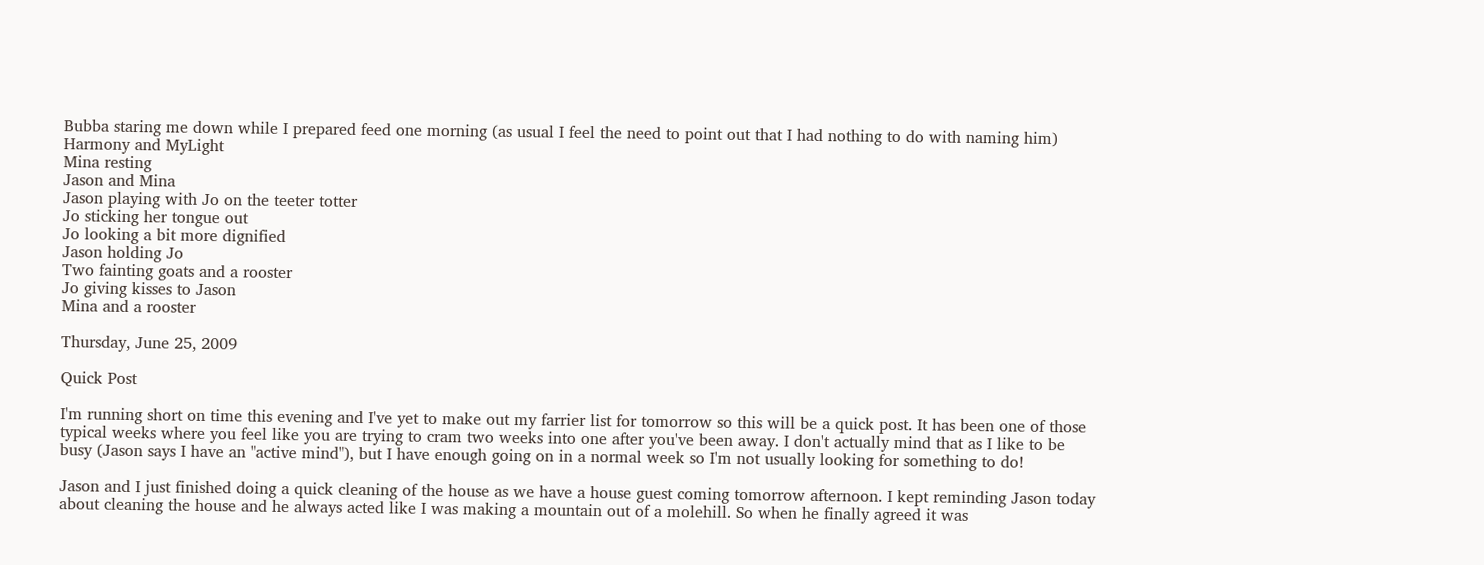Bubba staring me down while I prepared feed one morning (as usual I feel the need to point out that I had nothing to do with naming him)
Harmony and MyLight
Mina resting
Jason and Mina
Jason playing with Jo on the teeter totter
Jo sticking her tongue out
Jo looking a bit more dignified
Jason holding Jo
Two fainting goats and a rooster
Jo giving kisses to Jason
Mina and a rooster

Thursday, June 25, 2009

Quick Post

I'm running short on time this evening and I've yet to make out my farrier list for tomorrow so this will be a quick post. It has been one of those typical weeks where you feel like you are trying to cram two weeks into one after you've been away. I don't actually mind that as I like to be busy (Jason says I have an "active mind"), but I have enough going on in a normal week so I'm not usually looking for something to do!

Jason and I just finished doing a quick cleaning of the house as we have a house guest coming tomorrow afternoon. I kept reminding Jason today about cleaning the house and he always acted like I was making a mountain out of a molehill. So when he finally agreed it was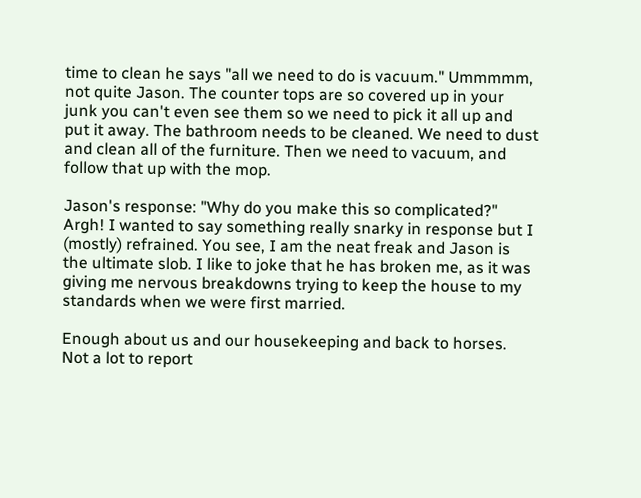time to clean he says "all we need to do is vacuum." Ummmmm, not quite Jason. The counter tops are so covered up in your junk you can't even see them so we need to pick it all up and put it away. The bathroom needs to be cleaned. We need to dust and clean all of the furniture. Then we need to vacuum, and follow that up with the mop.

Jason's response: "Why do you make this so complicated?" Argh! I wanted to say something really snarky in response but I (mostly) refrained. You see, I am the neat freak and Jason is the ultimate slob. I like to joke that he has broken me, as it was giving me nervous breakdowns trying to keep the house to my standards when we were first married.

Enough about us and our housekeeping and back to horses. Not a lot to report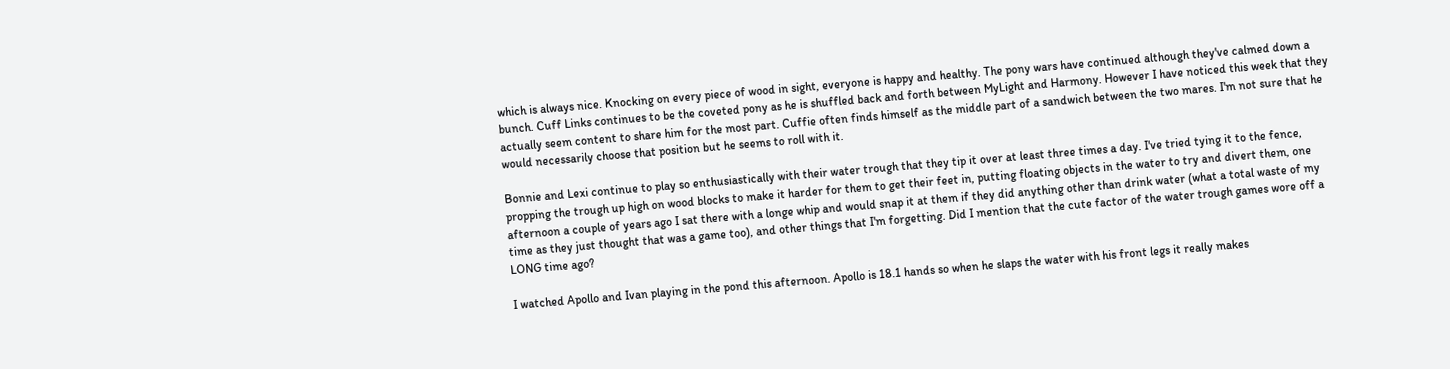which is always nice. Knocking on every piece of wood in sight, everyone is happy and healthy. The pony wars have continued although they've calmed down a bunch. Cuff Links continues to be the coveted pony as he is shuffled back and forth between MyLight and Harmony. However I have noticed this week that they actually seem content to share him for the most part. Cuffie often finds himself as the middle part of a sandwich between the two mares. I'm not sure that he would necessarily choose that position but he seems to roll with it.

Bonnie and Lexi continue to play so enthusiastically with their water trough that they tip it over at least three times a day. I've tried tying it to the fence, propping the trough up high on wood blocks to make it harder for them to get their feet in, putting floating objects in the water to try and divert them, one afternoon a couple of years ago I sat there with a longe whip and would snap it at them if they did anything other than drink water (what a total waste of my time as they just thought that was a game too), and other things that I'm forgetting. Did I mention that the cute factor of the water trough games wore off a LONG time ago?

I watched Apollo and Ivan playing in the pond this afternoon. Apollo is 18.1 hands so when he slaps the water with his front legs it really makes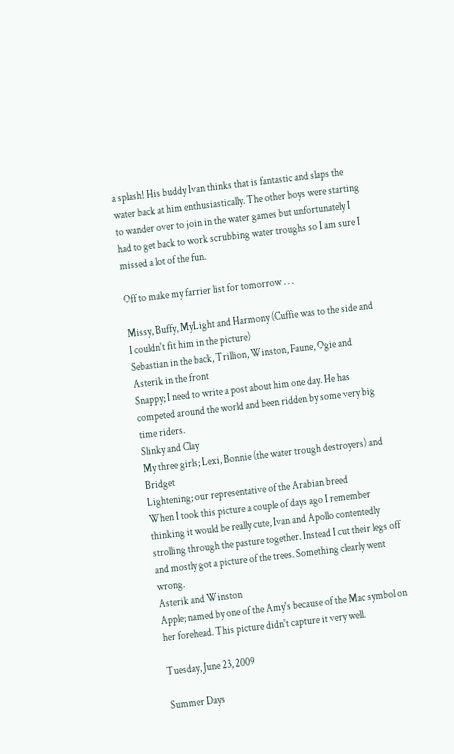a splash! His buddy Ivan thinks that is fantastic and slaps the water back at him enthusiastically. The other boys were starting to wander over to join in the water games but unfortunately I had to get back to work scrubbing water troughs so I am sure I missed a lot of the fun.

Off to make my farrier list for tomorrow . . .

Missy, Buffy, MyLight and Harmony (Cuffie was to the side and I couldn't fit him in the picture)
Sebastian in the back, Trillion, Winston, Faune, Ogie and Asterik in the front
Snappy; I need to write a post about him one day. He has competed around the world and been ridden by some very big time riders.
Slinky and Clay
My three girls; Lexi, Bonnie (the water trough destroyers) and Bridget
Lightening; our representative of the Arabian breed
When I took this picture a couple of days ago I remember thinking it would be really cute, Ivan and Apollo contentedly strolling through the pasture together. Instead I cut their legs off and mostly got a picture of the trees. Something clearly went wrong.
Asterik and Winston
Apple; named by one of the Amy's because of the Mac symbol on her forehead. This picture didn't capture it very well.

Tuesday, June 23, 2009

Summer Days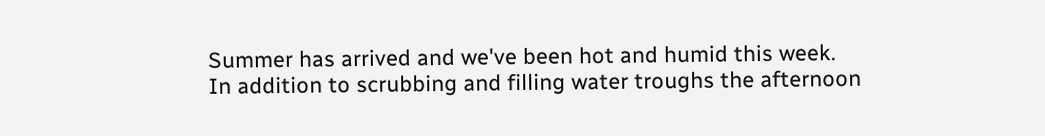Summer has arrived and we've been hot and humid this week. In addition to scrubbing and filling water troughs the afternoon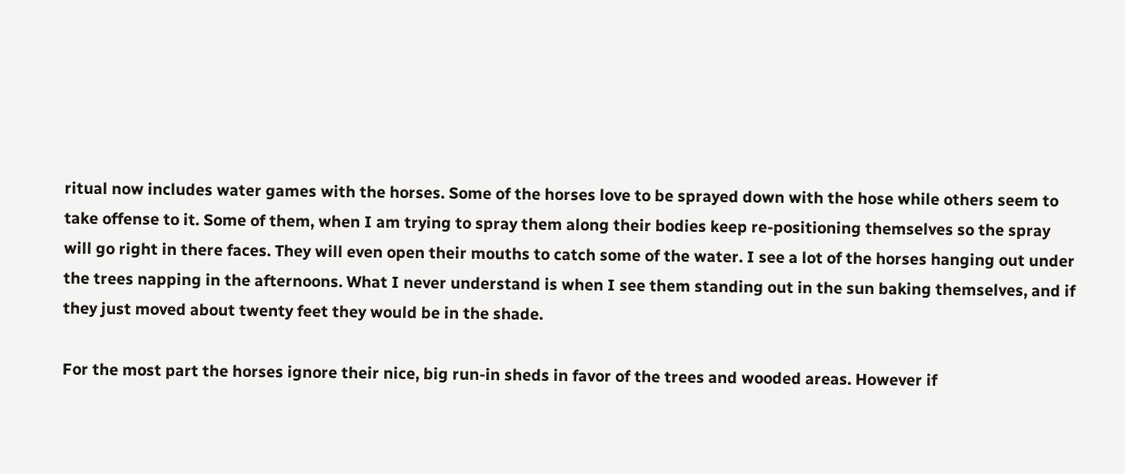ritual now includes water games with the horses. Some of the horses love to be sprayed down with the hose while others seem to take offense to it. Some of them, when I am trying to spray them along their bodies keep re-positioning themselves so the spray will go right in there faces. They will even open their mouths to catch some of the water. I see a lot of the horses hanging out under the trees napping in the afternoons. What I never understand is when I see them standing out in the sun baking themselves, and if they just moved about twenty feet they would be in the shade.

For the most part the horses ignore their nice, big run-in sheds in favor of the trees and wooded areas. However if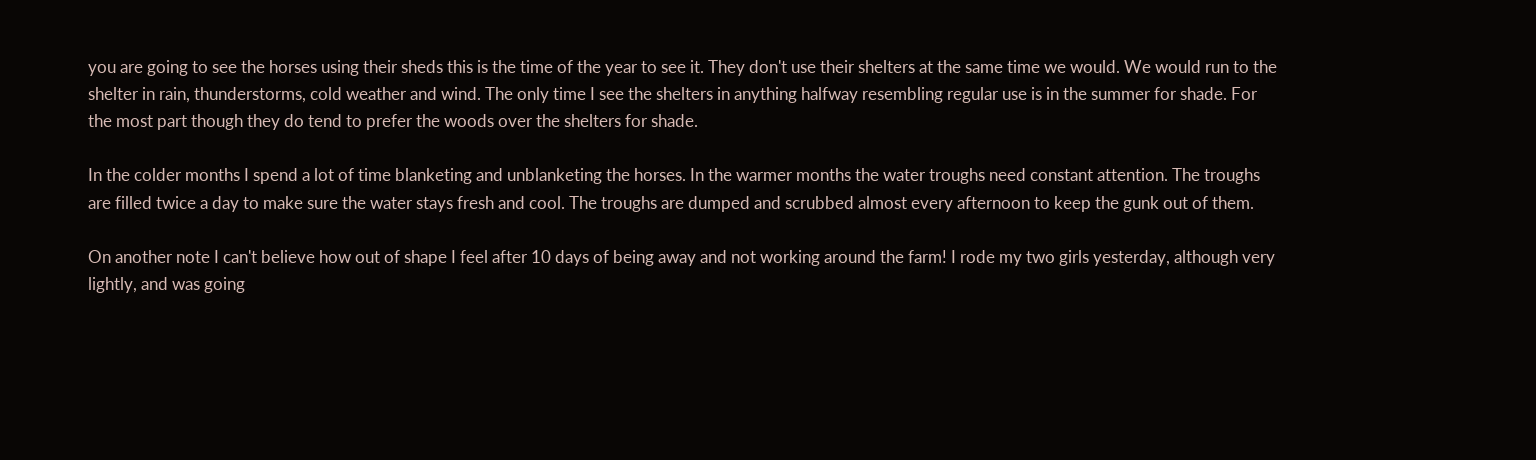you are going to see the horses using their sheds this is the time of the year to see it. They don't use their shelters at the same time we would. We would run to the shelter in rain, thunderstorms, cold weather and wind. The only time I see the shelters in anything halfway resembling regular use is in the summer for shade. For the most part though they do tend to prefer the woods over the shelters for shade.

In the colder months I spend a lot of time blanketing and unblanketing the horses. In the warmer months the water troughs need constant attention. The troughs are filled twice a day to make sure the water stays fresh and cool. The troughs are dumped and scrubbed almost every afternoon to keep the gunk out of them.

On another note I can't believe how out of shape I feel after 10 days of being away and not working around the farm! I rode my two girls yesterday, although very lightly, and was going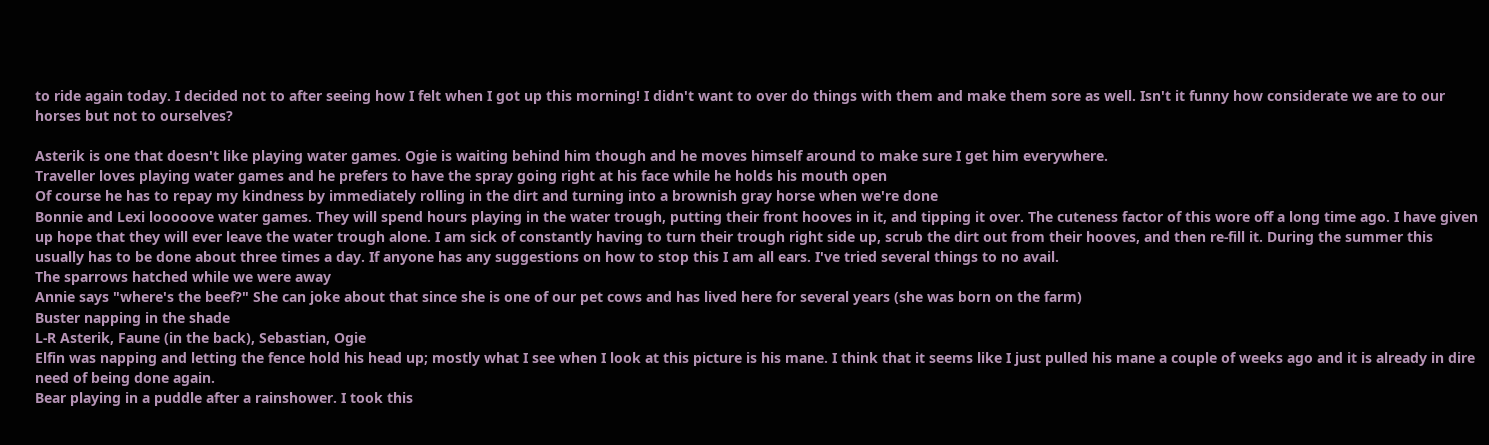to ride again today. I decided not to after seeing how I felt when I got up this morning! I didn't want to over do things with them and make them sore as well. Isn't it funny how considerate we are to our horses but not to ourselves?

Asterik is one that doesn't like playing water games. Ogie is waiting behind him though and he moves himself around to make sure I get him everywhere.
Traveller loves playing water games and he prefers to have the spray going right at his face while he holds his mouth open
Of course he has to repay my kindness by immediately rolling in the dirt and turning into a brownish gray horse when we're done
Bonnie and Lexi looooove water games. They will spend hours playing in the water trough, putting their front hooves in it, and tipping it over. The cuteness factor of this wore off a long time ago. I have given up hope that they will ever leave the water trough alone. I am sick of constantly having to turn their trough right side up, scrub the dirt out from their hooves, and then re-fill it. During the summer this usually has to be done about three times a day. If anyone has any suggestions on how to stop this I am all ears. I've tried several things to no avail.
The sparrows hatched while we were away
Annie says "where's the beef?" She can joke about that since she is one of our pet cows and has lived here for several years (she was born on the farm)
Buster napping in the shade
L-R Asterik, Faune (in the back), Sebastian, Ogie
Elfin was napping and letting the fence hold his head up; mostly what I see when I look at this picture is his mane. I think that it seems like I just pulled his mane a couple of weeks ago and it is already in dire need of being done again.
Bear playing in a puddle after a rainshower. I took this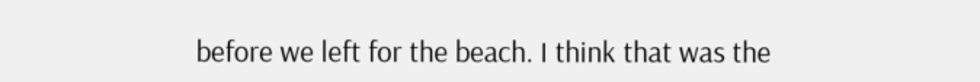before we left for the beach. I think that was the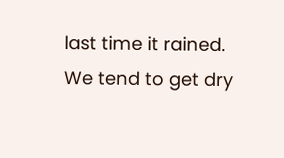last time it rained. We tend to get dry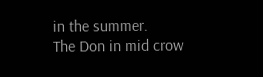in the summer.
The Don in mid crow